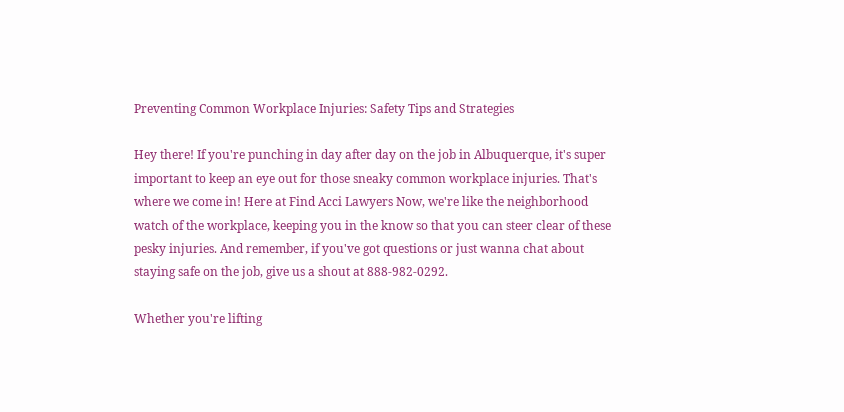Preventing Common Workplace Injuries: Safety Tips and Strategies

Hey there! If you're punching in day after day on the job in Albuquerque, it's super important to keep an eye out for those sneaky common workplace injuries. That's where we come in! Here at Find Acci Lawyers Now, we're like the neighborhood watch of the workplace, keeping you in the know so that you can steer clear of these pesky injuries. And remember, if you've got questions or just wanna chat about staying safe on the job, give us a shout at 888-982-0292.

Whether you're lifting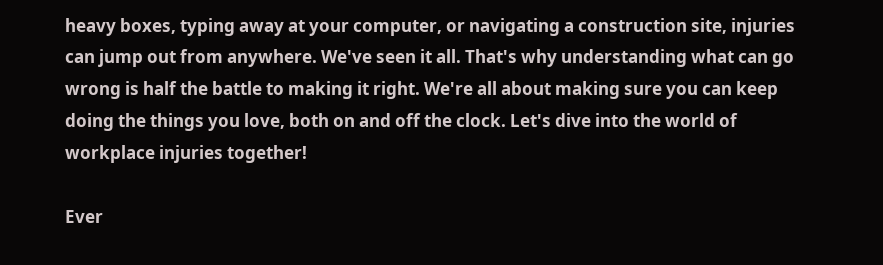heavy boxes, typing away at your computer, or navigating a construction site, injuries can jump out from anywhere. We've seen it all. That's why understanding what can go wrong is half the battle to making it right. We're all about making sure you can keep doing the things you love, both on and off the clock. Let's dive into the world of workplace injuries together!

Ever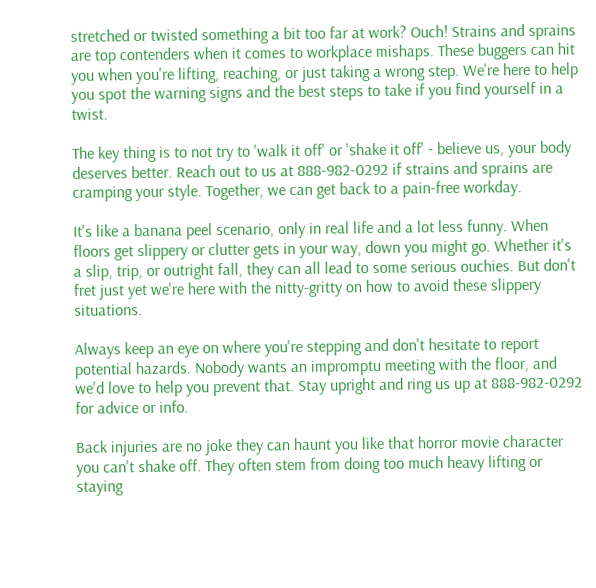stretched or twisted something a bit too far at work? Ouch! Strains and sprains are top contenders when it comes to workplace mishaps. These buggers can hit you when you're lifting, reaching, or just taking a wrong step. We're here to help you spot the warning signs and the best steps to take if you find yourself in a twist.

The key thing is to not try to 'walk it off' or 'shake it off' - believe us, your body deserves better. Reach out to us at 888-982-0292 if strains and sprains are cramping your style. Together, we can get back to a pain-free workday.

It's like a banana peel scenario, only in real life and a lot less funny. When floors get slippery or clutter gets in your way, down you might go. Whether it's a slip, trip, or outright fall, they can all lead to some serious ouchies. But don't fret just yet we're here with the nitty-gritty on how to avoid these slippery situations.

Always keep an eye on where you're stepping and don't hesitate to report potential hazards. Nobody wants an impromptu meeting with the floor, and we'd love to help you prevent that. Stay upright and ring us up at 888-982-0292 for advice or info.

Back injuries are no joke they can haunt you like that horror movie character you can't shake off. They often stem from doing too much heavy lifting or staying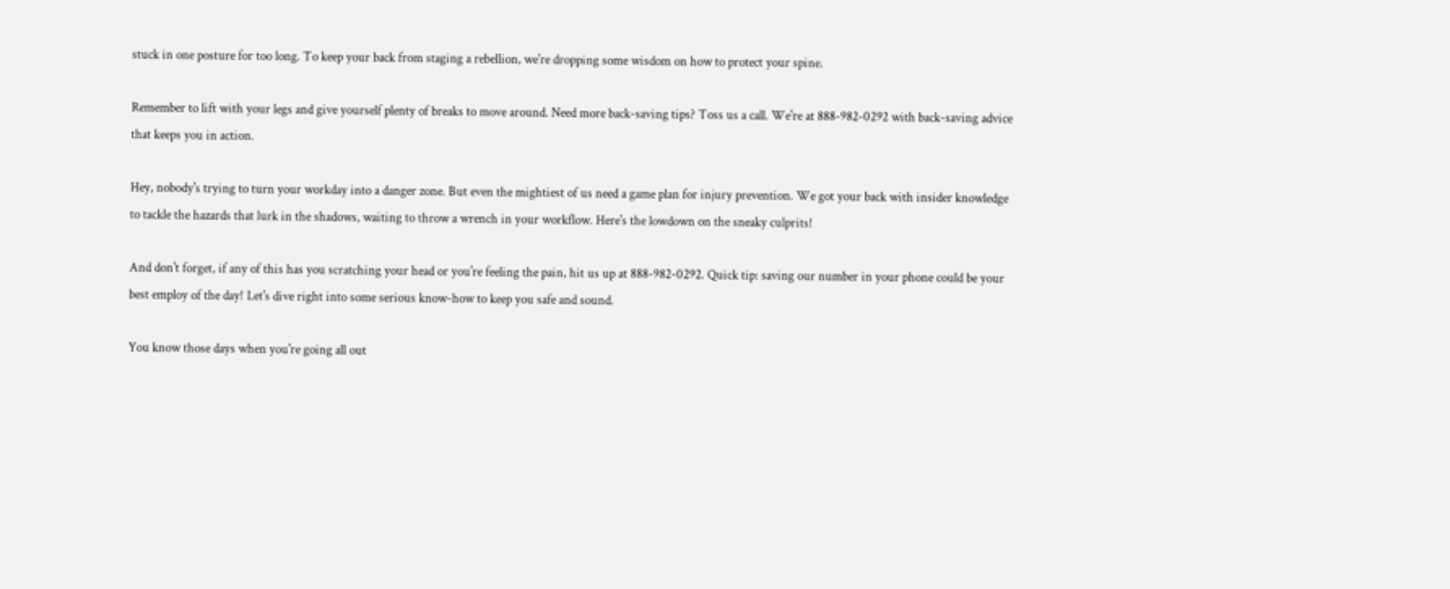stuck in one posture for too long. To keep your back from staging a rebellion, we're dropping some wisdom on how to protect your spine.

Remember to lift with your legs and give yourself plenty of breaks to move around. Need more back-saving tips? Toss us a call. We're at 888-982-0292 with back-saving advice that keeps you in action.

Hey, nobody's trying to turn your workday into a danger zone. But even the mightiest of us need a game plan for injury prevention. We got your back with insider knowledge to tackle the hazards that lurk in the shadows, waiting to throw a wrench in your workflow. Here's the lowdown on the sneaky culprits!

And don't forget, if any of this has you scratching your head or you're feeling the pain, hit us up at 888-982-0292. Quick tip: saving our number in your phone could be your best employ of the day! Let's dive right into some serious know-how to keep you safe and sound.

You know those days when you're going all out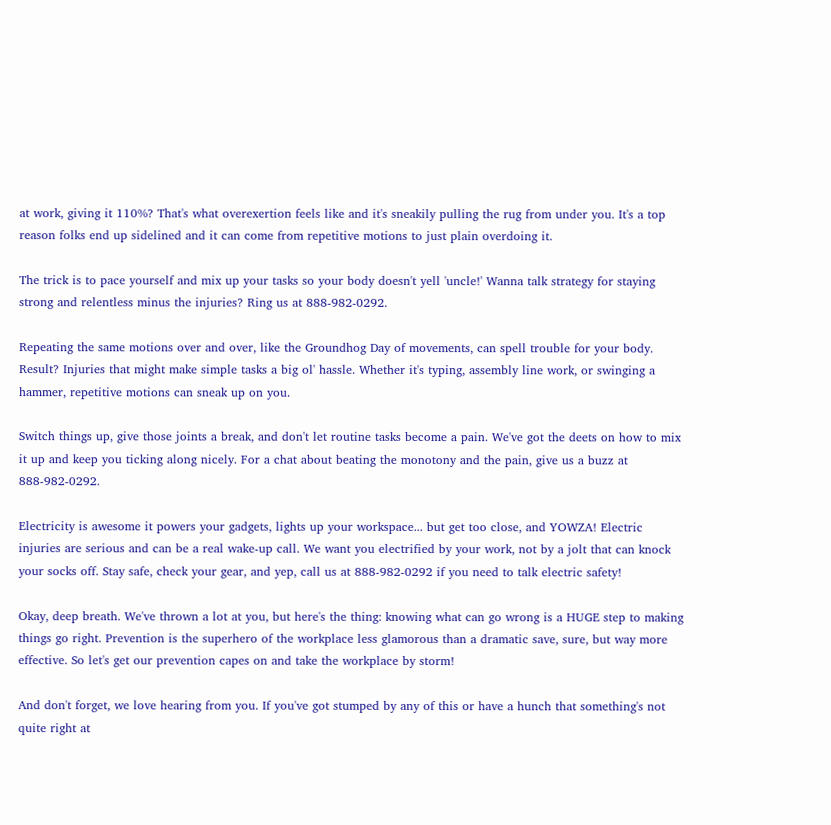at work, giving it 110%? That's what overexertion feels like and it's sneakily pulling the rug from under you. It's a top reason folks end up sidelined and it can come from repetitive motions to just plain overdoing it.

The trick is to pace yourself and mix up your tasks so your body doesn't yell 'uncle!' Wanna talk strategy for staying strong and relentless minus the injuries? Ring us at 888-982-0292.

Repeating the same motions over and over, like the Groundhog Day of movements, can spell trouble for your body. Result? Injuries that might make simple tasks a big ol' hassle. Whether it's typing, assembly line work, or swinging a hammer, repetitive motions can sneak up on you.

Switch things up, give those joints a break, and don't let routine tasks become a pain. We've got the deets on how to mix it up and keep you ticking along nicely. For a chat about beating the monotony and the pain, give us a buzz at 888-982-0292.

Electricity is awesome it powers your gadgets, lights up your workspace... but get too close, and YOWZA! Electric injuries are serious and can be a real wake-up call. We want you electrified by your work, not by a jolt that can knock your socks off. Stay safe, check your gear, and yep, call us at 888-982-0292 if you need to talk electric safety!

Okay, deep breath. We've thrown a lot at you, but here's the thing: knowing what can go wrong is a HUGE step to making things go right. Prevention is the superhero of the workplace less glamorous than a dramatic save, sure, but way more effective. So let's get our prevention capes on and take the workplace by storm!

And don't forget, we love hearing from you. If you've got stumped by any of this or have a hunch that something's not quite right at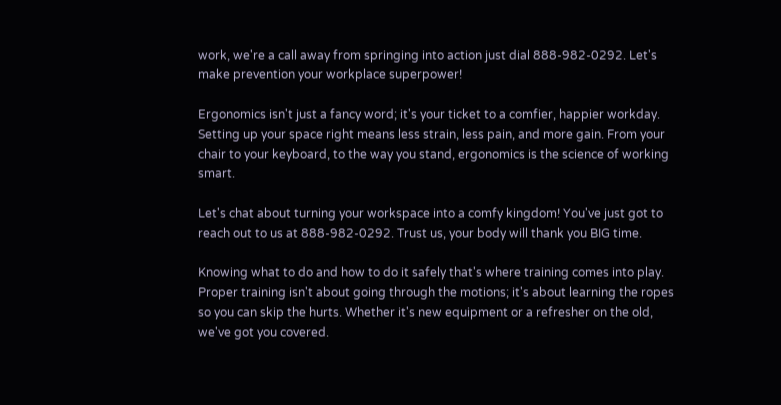work, we're a call away from springing into action just dial 888-982-0292. Let's make prevention your workplace superpower!

Ergonomics isn't just a fancy word; it's your ticket to a comfier, happier workday. Setting up your space right means less strain, less pain, and more gain. From your chair to your keyboard, to the way you stand, ergonomics is the science of working smart.

Let's chat about turning your workspace into a comfy kingdom! You've just got to reach out to us at 888-982-0292. Trust us, your body will thank you BIG time.

Knowing what to do and how to do it safely that's where training comes into play. Proper training isn't about going through the motions; it's about learning the ropes so you can skip the hurts. Whether it's new equipment or a refresher on the old, we've got you covered.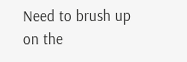Need to brush up on the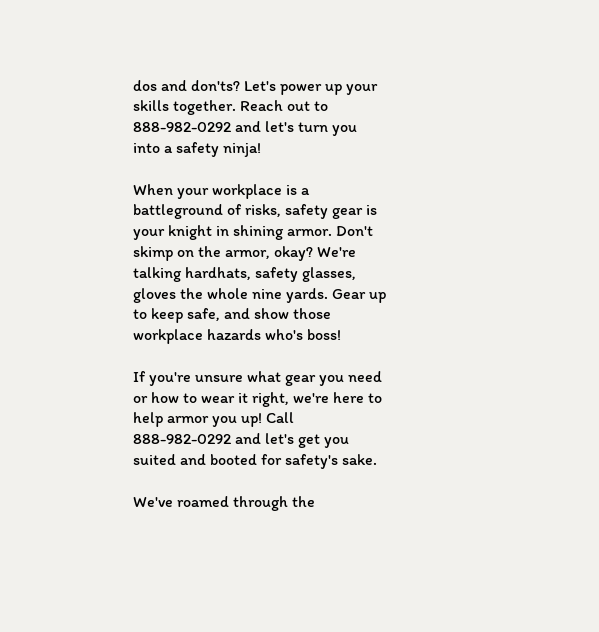dos and don'ts? Let's power up your skills together. Reach out to 888-982-0292 and let's turn you into a safety ninja!

When your workplace is a battleground of risks, safety gear is your knight in shining armor. Don't skimp on the armor, okay? We're talking hardhats, safety glasses, gloves the whole nine yards. Gear up to keep safe, and show those workplace hazards who's boss!

If you're unsure what gear you need or how to wear it right, we're here to help armor you up! Call 888-982-0292 and let's get you suited and booted for safety's sake.

We've roamed through the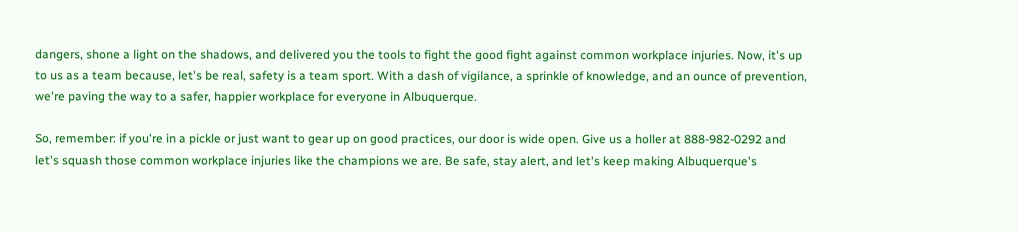dangers, shone a light on the shadows, and delivered you the tools to fight the good fight against common workplace injuries. Now, it's up to us as a team because, let's be real, safety is a team sport. With a dash of vigilance, a sprinkle of knowledge, and an ounce of prevention, we're paving the way to a safer, happier workplace for everyone in Albuquerque.

So, remember: if you're in a pickle or just want to gear up on good practices, our door is wide open. Give us a holler at 888-982-0292 and let's squash those common workplace injuries like the champions we are. Be safe, stay alert, and let's keep making Albuquerque's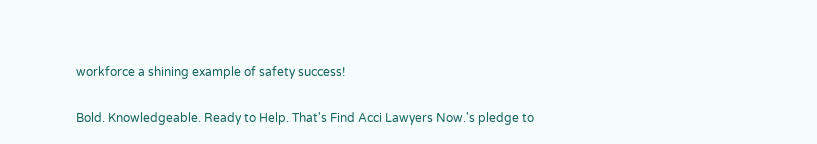workforce a shining example of safety success!

Bold. Knowledgeable. Ready to Help. That's Find Acci Lawyers Now.'s pledge to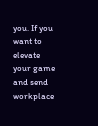you. If you want to elevate your game and send workplace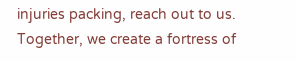injuries packing, reach out to us. Together, we create a fortress of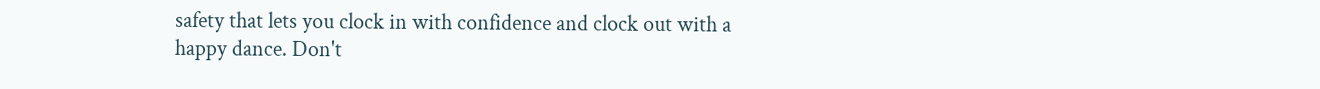safety that lets you clock in with confidence and clock out with a happy dance. Don't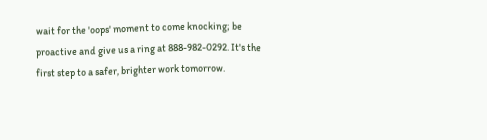wait for the 'oops' moment to come knocking; be proactive and give us a ring at 888-982-0292. It's the first step to a safer, brighter work tomorrow.